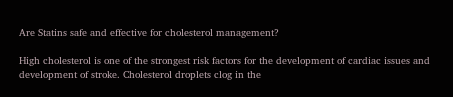Are Statins safe and effective for cholesterol management?

High cholesterol is one of the strongest risk factors for the development of cardiac issues and development of stroke. Cholesterol droplets clog in the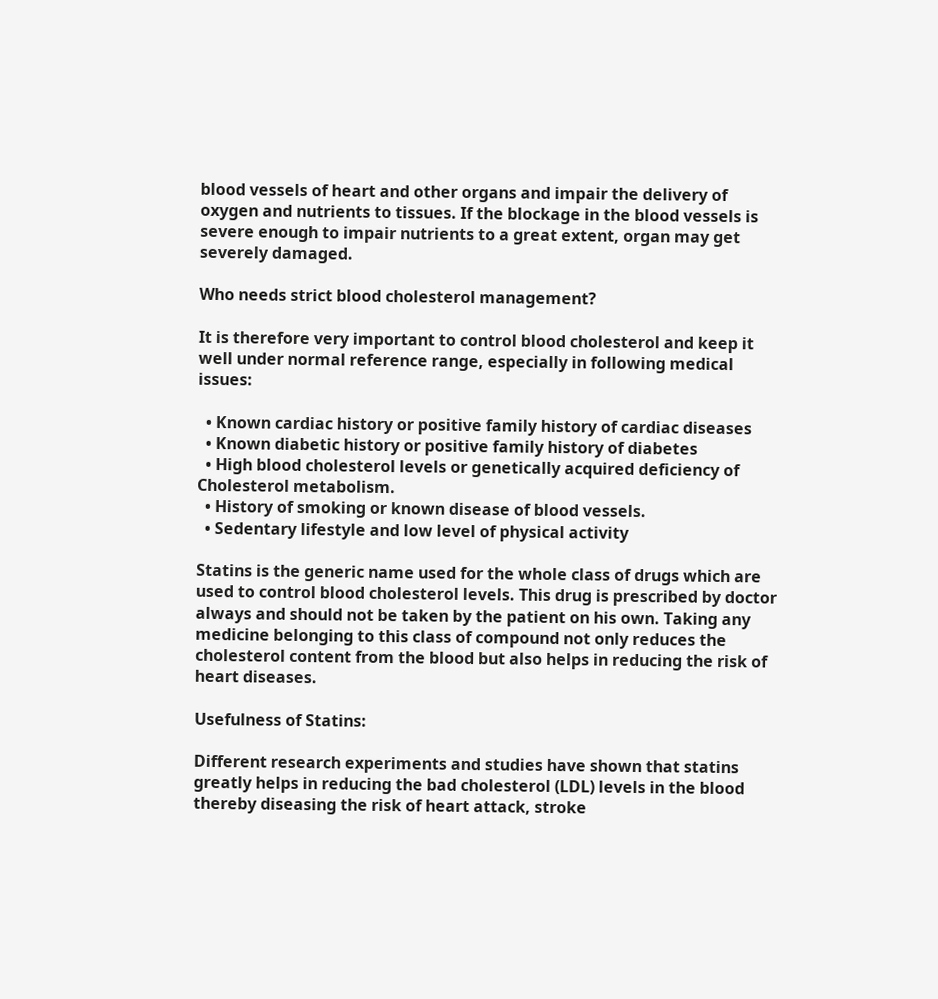blood vessels of heart and other organs and impair the delivery of oxygen and nutrients to tissues. If the blockage in the blood vessels is severe enough to impair nutrients to a great extent, organ may get severely damaged.

Who needs strict blood cholesterol management?

It is therefore very important to control blood cholesterol and keep it well under normal reference range, especially in following medical issues:

  • Known cardiac history or positive family history of cardiac diseases
  • Known diabetic history or positive family history of diabetes
  • High blood cholesterol levels or genetically acquired deficiency of Cholesterol metabolism.
  • History of smoking or known disease of blood vessels.
  • Sedentary lifestyle and low level of physical activity

Statins is the generic name used for the whole class of drugs which are used to control blood cholesterol levels. This drug is prescribed by doctor always and should not be taken by the patient on his own. Taking any medicine belonging to this class of compound not only reduces the cholesterol content from the blood but also helps in reducing the risk of heart diseases.

Usefulness of Statins:

Different research experiments and studies have shown that statins greatly helps in reducing the bad cholesterol (LDL) levels in the blood thereby diseasing the risk of heart attack, stroke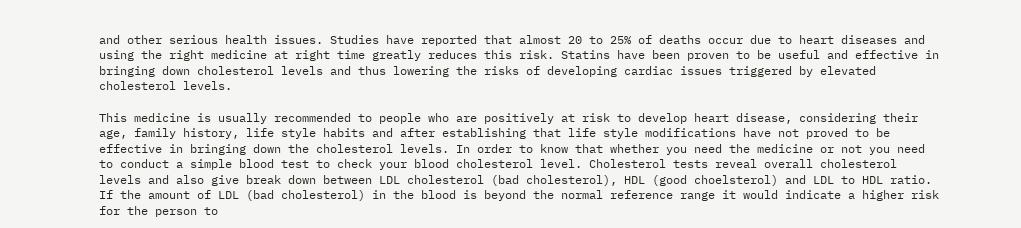and other serious health issues. Studies have reported that almost 20 to 25% of deaths occur due to heart diseases and using the right medicine at right time greatly reduces this risk. Statins have been proven to be useful and effective in bringing down cholesterol levels and thus lowering the risks of developing cardiac issues triggered by elevated cholesterol levels.

This medicine is usually recommended to people who are positively at risk to develop heart disease, considering their age, family history, life style habits and after establishing that life style modifications have not proved to be effective in bringing down the cholesterol levels. In order to know that whether you need the medicine or not you need to conduct a simple blood test to check your blood cholesterol level. Cholesterol tests reveal overall cholesterol levels and also give break down between LDL cholesterol (bad cholesterol), HDL (good choelsterol) and LDL to HDL ratio. If the amount of LDL (bad cholesterol) in the blood is beyond the normal reference range it would indicate a higher risk for the person to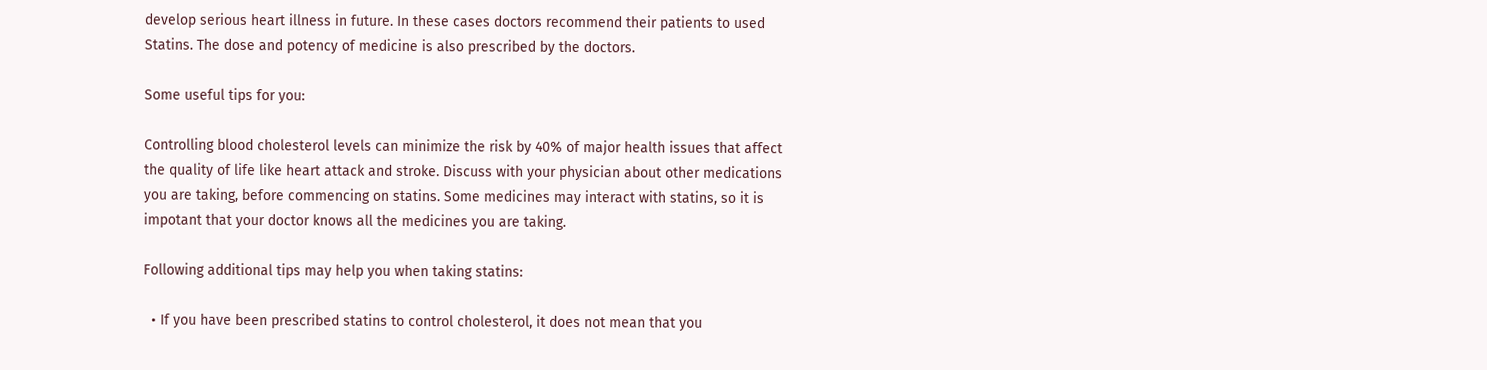develop serious heart illness in future. In these cases doctors recommend their patients to used Statins. The dose and potency of medicine is also prescribed by the doctors.

Some useful tips for you:

Controlling blood cholesterol levels can minimize the risk by 40% of major health issues that affect the quality of life like heart attack and stroke. Discuss with your physician about other medications you are taking, before commencing on statins. Some medicines may interact with statins, so it is impotant that your doctor knows all the medicines you are taking.

Following additional tips may help you when taking statins:

  • If you have been prescribed statins to control cholesterol, it does not mean that you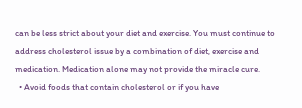can be less strict about your diet and exercise. You must continue to address cholesterol issue by a combination of diet, exercise and medication. Medication alone may not provide the miracle cure.
  • Avoid foods that contain cholesterol or if you have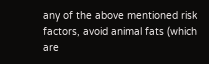any of the above mentioned risk factors, avoid animal fats (which are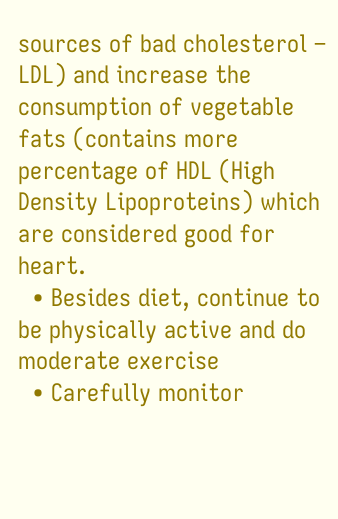sources of bad cholesterol – LDL) and increase the consumption of vegetable fats (contains more percentage of HDL (High Density Lipoproteins) which are considered good for heart.
  • Besides diet, continue to be physically active and do moderate exercise
  • Carefully monitor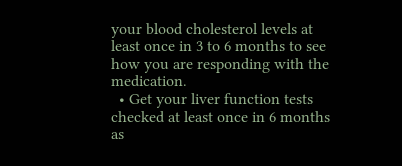your blood cholesterol levels at least once in 3 to 6 months to see how you are responding with the medication.
  • Get your liver function tests checked at least once in 6 months as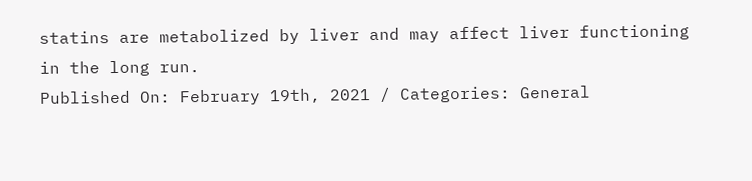statins are metabolized by liver and may affect liver functioning in the long run.
Published On: February 19th, 2021 / Categories: General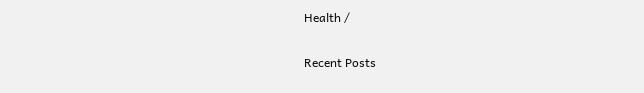Health /

Recent Posts